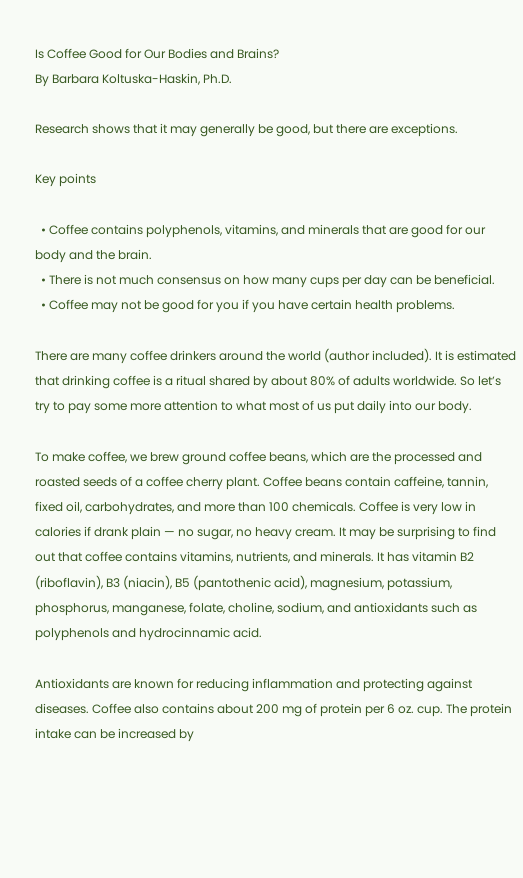Is Coffee Good for Our Bodies and Brains?
By Barbara Koltuska-Haskin, Ph.D.

Research shows that it may generally be good, but there are exceptions.

Key points

  • Coffee contains polyphenols, vitamins, and minerals that are good for our body and the brain.
  • There is not much consensus on how many cups per day can be beneficial.
  • Coffee may not be good for you if you have certain health problems.

There are many coffee drinkers around the world (author included). It is estimated that drinking coffee is a ritual shared by about 80% of adults worldwide. So let’s try to pay some more attention to what most of us put daily into our body.

To make coffee, we brew ground coffee beans, which are the processed and roasted seeds of a coffee cherry plant. Coffee beans contain caffeine, tannin, fixed oil, carbohydrates, and more than 100 chemicals. Coffee is very low in calories if drank plain — no sugar, no heavy cream. It may be surprising to find out that coffee contains vitamins, nutrients, and minerals. It has vitamin B2 (riboflavin), B3 (niacin), B5 (pantothenic acid), magnesium, potassium, phosphorus, manganese, folate, choline, sodium, and antioxidants such as polyphenols and hydrocinnamic acid.

Antioxidants are known for reducing inflammation and protecting against diseases. Coffee also contains about 200 mg of protein per 6 oz. cup. The protein intake can be increased by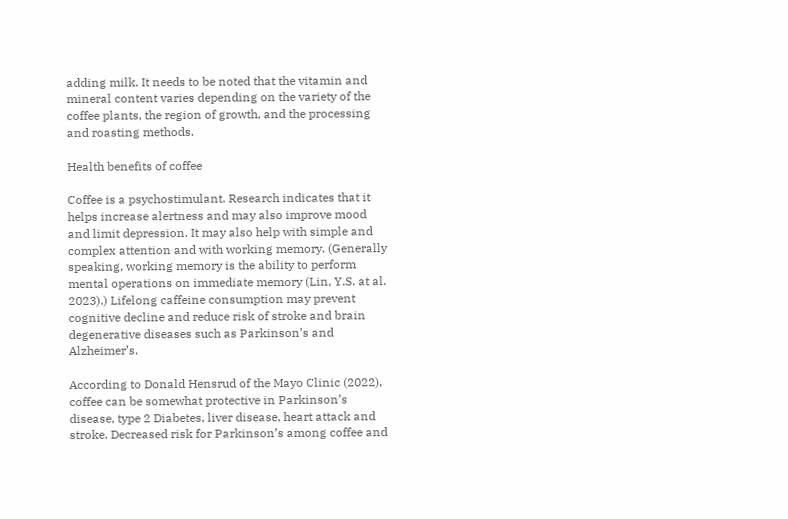adding milk. It needs to be noted that the vitamin and mineral content varies depending on the variety of the coffee plants, the region of growth, and the processing and roasting methods.

Health benefits of coffee

Coffee is a psychostimulant. Research indicates that it helps increase alertness and may also improve mood and limit depression. It may also help with simple and complex attention and with working memory. (Generally speaking, working memory is the ability to perform mental operations on immediate memory (Lin, Y.S. at al. 2023).) Lifelong caffeine consumption may prevent cognitive decline and reduce risk of stroke and brain degenerative diseases such as Parkinson’s and Alzheimer’s.

According to Donald Hensrud of the Mayo Clinic (2022), coffee can be somewhat protective in Parkinson’s disease, type 2 Diabetes, liver disease, heart attack and stroke. Decreased risk for Parkinson’s among coffee and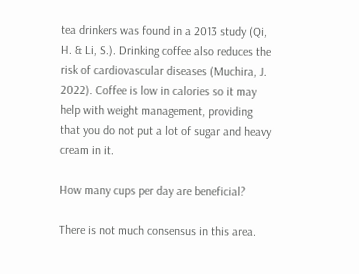tea drinkers was found in a 2013 study (Qi, H. & Li, S.). Drinking coffee also reduces the risk of cardiovascular diseases (Muchira, J. 2022). Coffee is low in calories so it may help with weight management, providing that you do not put a lot of sugar and heavy cream in it.

How many cups per day are beneficial?

There is not much consensus in this area.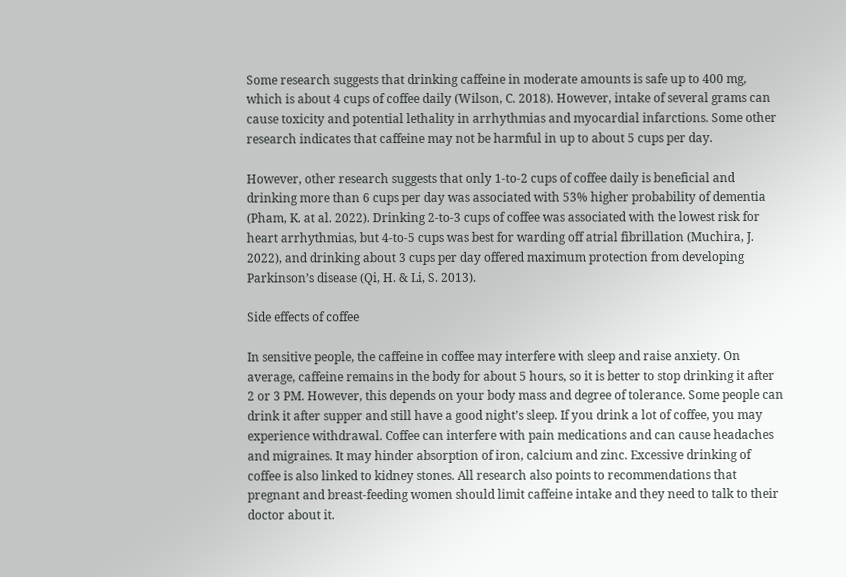Some research suggests that drinking caffeine in moderate amounts is safe up to 400 mg, which is about 4 cups of coffee daily (Wilson, C. 2018). However, intake of several grams can cause toxicity and potential lethality in arrhythmias and myocardial infarctions. Some other research indicates that caffeine may not be harmful in up to about 5 cups per day.

However, other research suggests that only 1-to-2 cups of coffee daily is beneficial and drinking more than 6 cups per day was associated with 53% higher probability of dementia (Pham, K. at al. 2022). Drinking 2-to-3 cups of coffee was associated with the lowest risk for heart arrhythmias, but 4-to-5 cups was best for warding off atrial fibrillation (Muchira, J. 2022), and drinking about 3 cups per day offered maximum protection from developing Parkinson’s disease (Qi, H. & Li, S. 2013).

Side effects of coffee

In sensitive people, the caffeine in coffee may interfere with sleep and raise anxiety. On average, caffeine remains in the body for about 5 hours, so it is better to stop drinking it after 2 or 3 PM. However, this depends on your body mass and degree of tolerance. Some people can drink it after supper and still have a good night’s sleep. If you drink a lot of coffee, you may experience withdrawal. Coffee can interfere with pain medications and can cause headaches and migraines. It may hinder absorption of iron, calcium and zinc. Excessive drinking of coffee is also linked to kidney stones. All research also points to recommendations that pregnant and breast-feeding women should limit caffeine intake and they need to talk to their doctor about it.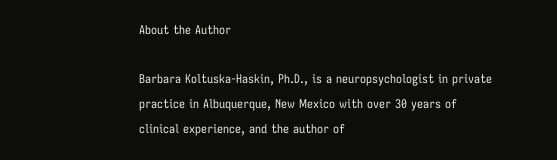About the Author

Barbara Koltuska-Haskin, Ph.D., is a neuropsychologist in private practice in Albuquerque, New Mexico with over 30 years of clinical experience, and the author of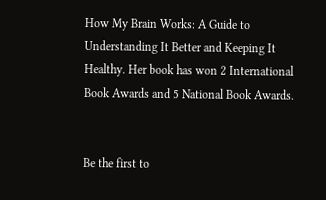How My Brain Works: A Guide to Understanding It Better and Keeping It Healthy. Her book has won 2 International Book Awards and 5 National Book Awards.


Be the first to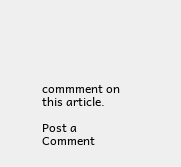commment on this article.

Post a Comment